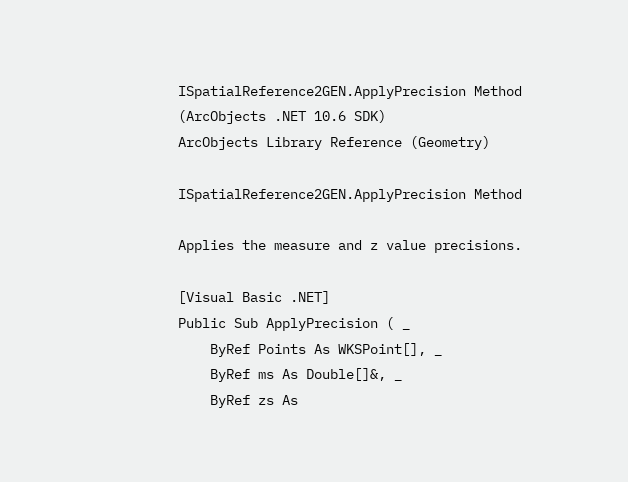ISpatialReference2GEN.ApplyPrecision Method (ArcObjects .NET 10.6 SDK)
ArcObjects Library Reference (Geometry)

ISpatialReference2GEN.ApplyPrecision Method

Applies the measure and z value precisions.

[Visual Basic .NET]
Public Sub ApplyPrecision ( _
    ByRef Points As WKSPoint[], _
    ByRef ms As Double[]&, _
    ByRef zs As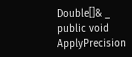Double[]& _
public void ApplyPrecision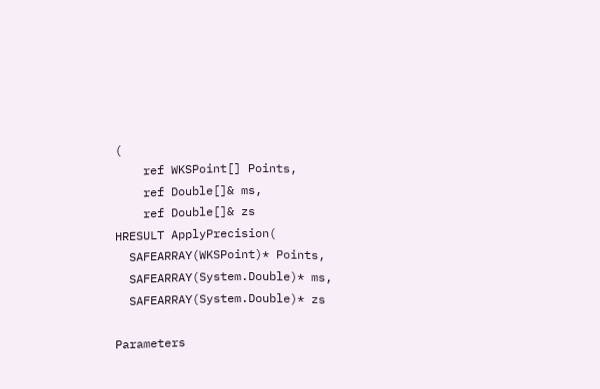(
    ref WKSPoint[] Points,
    ref Double[]& ms,
    ref Double[]& zs
HRESULT ApplyPrecision(
  SAFEARRAY(WKSPoint)* Points,
  SAFEARRAY(System.Double)* ms,
  SAFEARRAY(System.Double)* zs

Parameters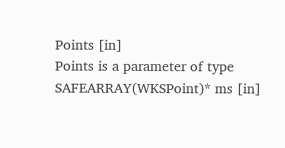Points [in]
Points is a parameter of type SAFEARRAY(WKSPoint)* ms [in]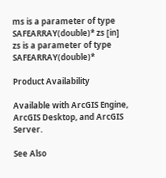ms is a parameter of type SAFEARRAY(double)* zs [in]
zs is a parameter of type SAFEARRAY(double)*

Product Availability

Available with ArcGIS Engine, ArcGIS Desktop, and ArcGIS Server.

See Also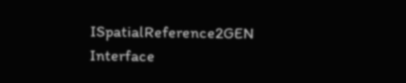ISpatialReference2GEN Interface